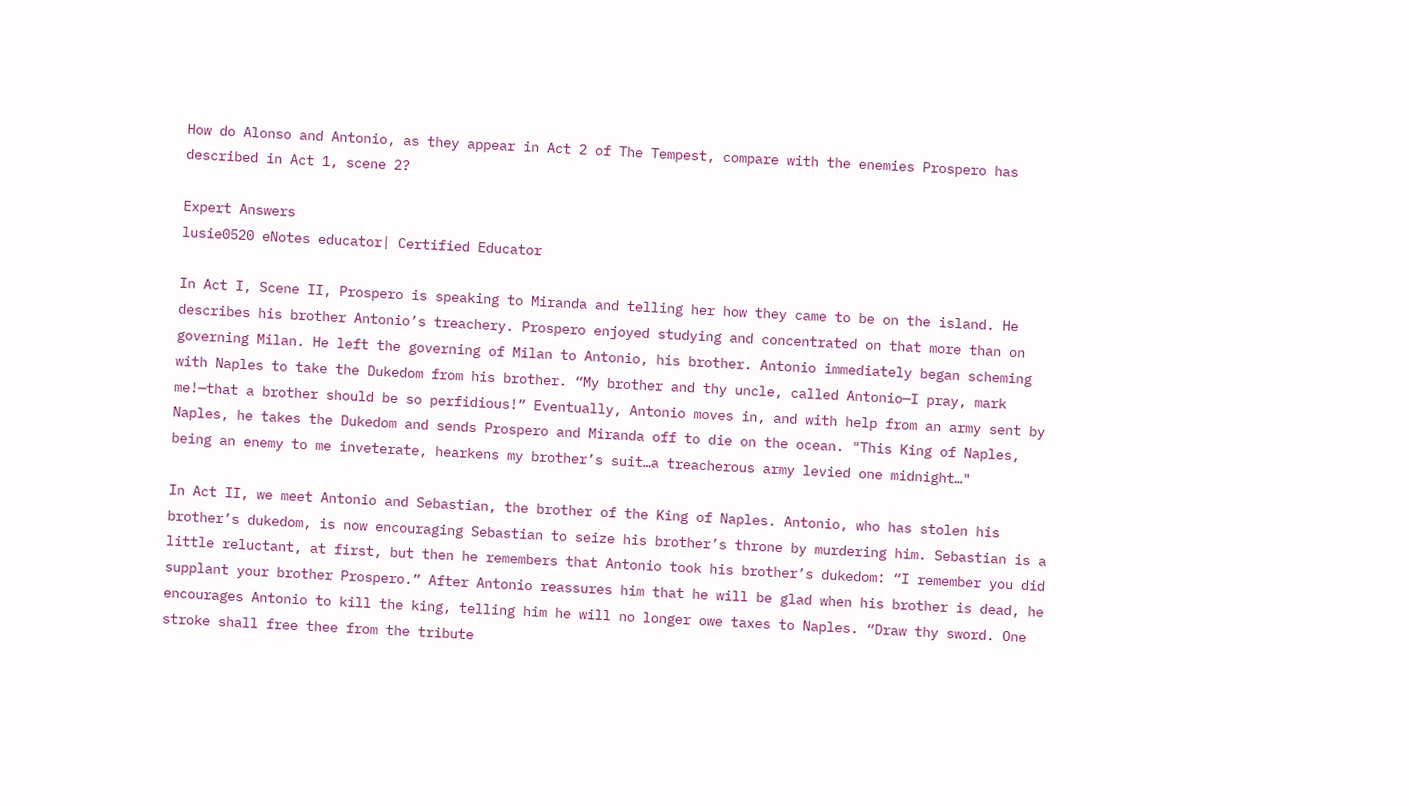How do Alonso and Antonio, as they appear in Act 2 of The Tempest, compare with the enemies Prospero has described in Act 1, scene 2?

Expert Answers
lusie0520 eNotes educator| Certified Educator

In Act I, Scene II, Prospero is speaking to Miranda and telling her how they came to be on the island. He describes his brother Antonio’s treachery. Prospero enjoyed studying and concentrated on that more than on governing Milan. He left the governing of Milan to Antonio, his brother. Antonio immediately began scheming with Naples to take the Dukedom from his brother. “My brother and thy uncle, called Antonio—I pray, mark me!—that a brother should be so perfidious!” Eventually, Antonio moves in, and with help from an army sent by Naples, he takes the Dukedom and sends Prospero and Miranda off to die on the ocean. "This King of Naples, being an enemy to me inveterate, hearkens my brother’s suit…a treacherous army levied one midnight…"

In Act II, we meet Antonio and Sebastian, the brother of the King of Naples. Antonio, who has stolen his brother’s dukedom, is now encouraging Sebastian to seize his brother’s throne by murdering him. Sebastian is a little reluctant, at first, but then he remembers that Antonio took his brother’s dukedom: “I remember you did supplant your brother Prospero.” After Antonio reassures him that he will be glad when his brother is dead, he encourages Antonio to kill the king, telling him he will no longer owe taxes to Naples. “Draw thy sword. One stroke shall free thee from the tribute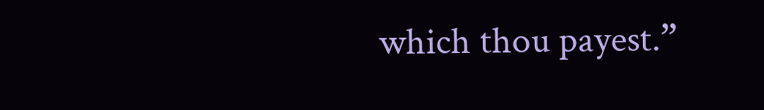which thou payest.”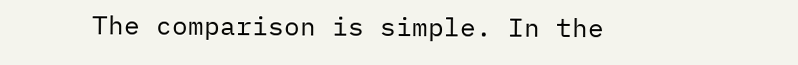The comparison is simple. In the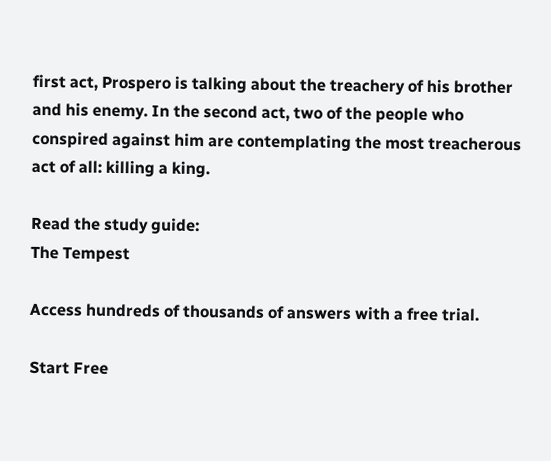first act, Prospero is talking about the treachery of his brother and his enemy. In the second act, two of the people who conspired against him are contemplating the most treacherous act of all: killing a king.

Read the study guide:
The Tempest

Access hundreds of thousands of answers with a free trial.

Start Free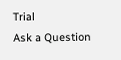Trial
Ask a Question